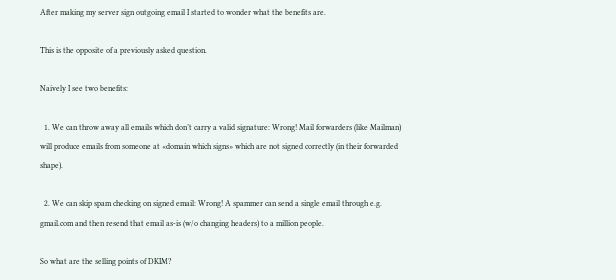After making my server sign outgoing email I started to wonder what the benefits are.

This is the opposite of a previously asked question.

Naively I see two benefits:

  1. We can throw away all emails which don’t carry a valid signature: Wrong! Mail forwarders (like Mailman) will produce emails from someone at «domain which signs» which are not signed correctly (in their forwarded shape).

  2. We can skip spam checking on signed email: Wrong! A spammer can send a single email through e.g. gmail.com and then resend that email as-is (w/o changing headers) to a million people.

So what are the selling points of DKIM?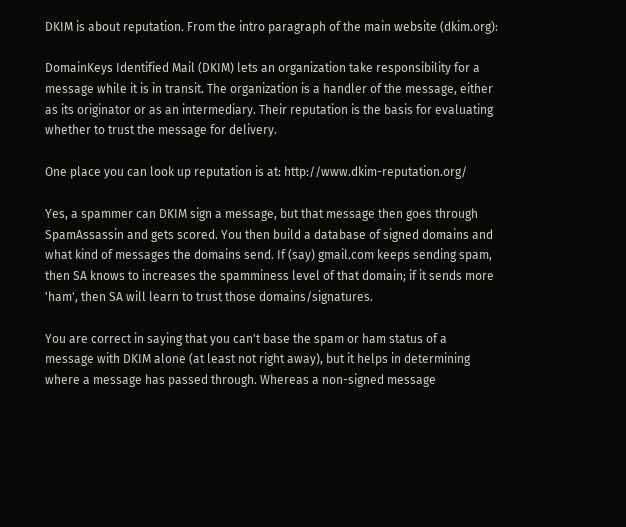DKIM is about reputation. From the intro paragraph of the main website (dkim.org):

DomainKeys Identified Mail (DKIM) lets an organization take responsibility for a message while it is in transit. The organization is a handler of the message, either as its originator or as an intermediary. Their reputation is the basis for evaluating whether to trust the message for delivery.

One place you can look up reputation is at: http://www.dkim-reputation.org/

Yes, a spammer can DKIM sign a message, but that message then goes through SpamAssassin and gets scored. You then build a database of signed domains and what kind of messages the domains send. If (say) gmail.com keeps sending spam, then SA knows to increases the spamminess level of that domain; if it sends more 'ham', then SA will learn to trust those domains/signatures.

You are correct in saying that you can't base the spam or ham status of a message with DKIM alone (at least not right away), but it helps in determining where a message has passed through. Whereas a non-signed message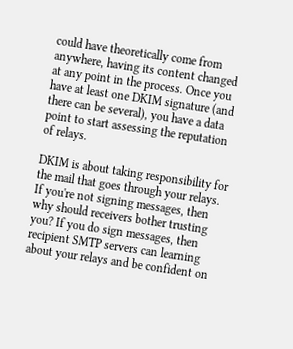could have theoretically come from anywhere, having its content changed at any point in the process. Once you have at least one DKIM signature (and there can be several), you have a data point to start assessing the reputation of relays.

DKIM is about taking responsibility for the mail that goes through your relays. If you're not signing messages, then why should receivers bother trusting you? If you do sign messages, then recipient SMTP servers can learning about your relays and be confident on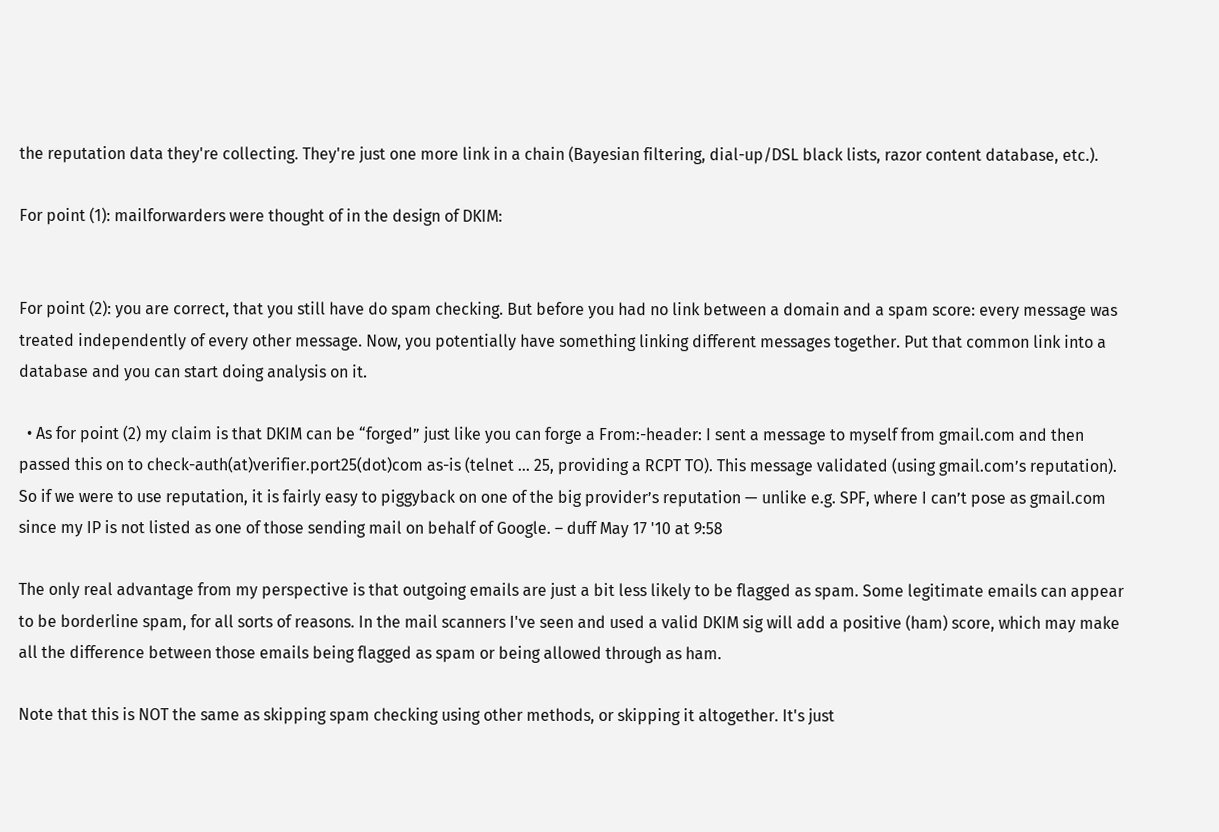the reputation data they're collecting. They're just one more link in a chain (Bayesian filtering, dial-up/DSL black lists, razor content database, etc.).

For point (1): mailforwarders were thought of in the design of DKIM:


For point (2): you are correct, that you still have do spam checking. But before you had no link between a domain and a spam score: every message was treated independently of every other message. Now, you potentially have something linking different messages together. Put that common link into a database and you can start doing analysis on it.

  • As for point (2) my claim is that DKIM can be “forged” just like you can forge a From:-header: I sent a message to myself from gmail.com and then passed this on to check-auth(at)verifier.port25(dot)com as-is (telnet … 25, providing a RCPT TO). This message validated (using gmail.com’s reputation). So if we were to use reputation, it is fairly easy to piggyback on one of the big provider’s reputation — unlike e.g. SPF, where I can’t pose as gmail.com since my IP is not listed as one of those sending mail on behalf of Google. – duff May 17 '10 at 9:58

The only real advantage from my perspective is that outgoing emails are just a bit less likely to be flagged as spam. Some legitimate emails can appear to be borderline spam, for all sorts of reasons. In the mail scanners I've seen and used a valid DKIM sig will add a positive (ham) score, which may make all the difference between those emails being flagged as spam or being allowed through as ham.

Note that this is NOT the same as skipping spam checking using other methods, or skipping it altogether. It's just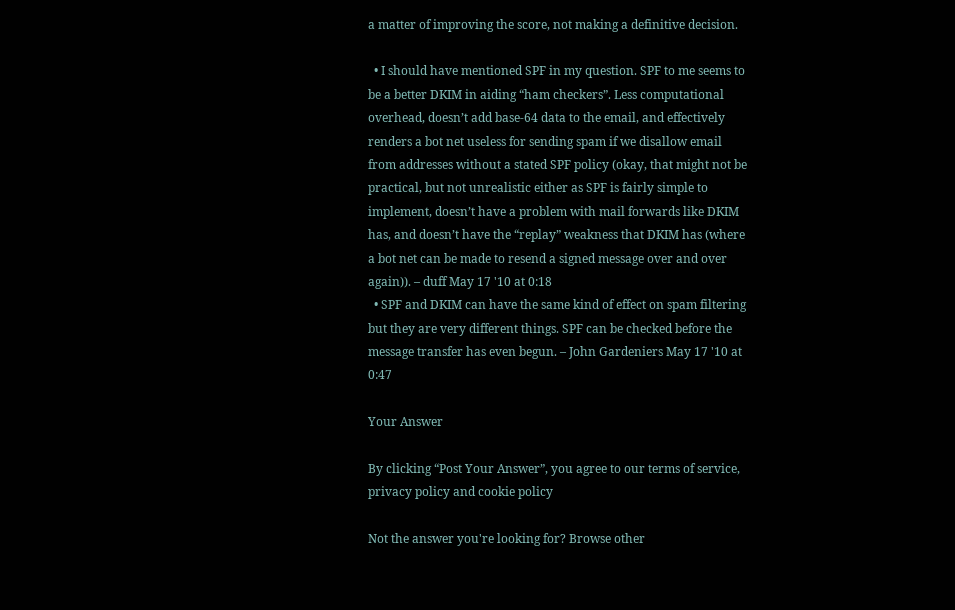a matter of improving the score, not making a definitive decision.

  • I should have mentioned SPF in my question. SPF to me seems to be a better DKIM in aiding “ham checkers”. Less computational overhead, doesn’t add base-64 data to the email, and effectively renders a bot net useless for sending spam if we disallow email from addresses without a stated SPF policy (okay, that might not be practical, but not unrealistic either as SPF is fairly simple to implement, doesn’t have a problem with mail forwards like DKIM has, and doesn’t have the “replay” weakness that DKIM has (where a bot net can be made to resend a signed message over and over again)). – duff May 17 '10 at 0:18
  • SPF and DKIM can have the same kind of effect on spam filtering but they are very different things. SPF can be checked before the message transfer has even begun. – John Gardeniers May 17 '10 at 0:47

Your Answer

By clicking “Post Your Answer”, you agree to our terms of service, privacy policy and cookie policy

Not the answer you're looking for? Browse other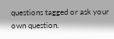questions tagged or ask your own question.